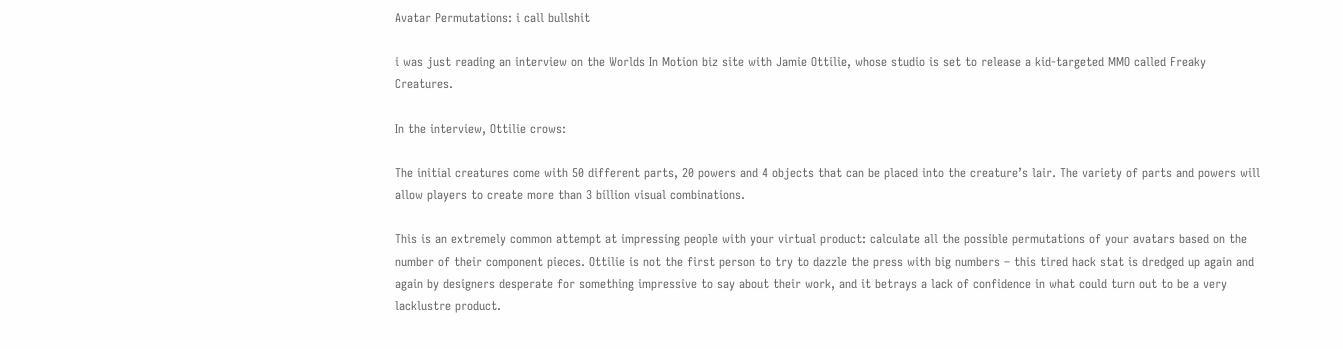Avatar Permutations: i call bullshit

i was just reading an interview on the Worlds In Motion biz site with Jamie Ottilie, whose studio is set to release a kid-targeted MMO called Freaky Creatures.

In the interview, Ottilie crows:

The initial creatures come with 50 different parts, 20 powers and 4 objects that can be placed into the creature’s lair. The variety of parts and powers will allow players to create more than 3 billion visual combinations.

This is an extremely common attempt at impressing people with your virtual product: calculate all the possible permutations of your avatars based on the number of their component pieces. Ottilie is not the first person to try to dazzle the press with big numbers – this tired hack stat is dredged up again and again by designers desperate for something impressive to say about their work, and it betrays a lack of confidence in what could turn out to be a very lacklustre product.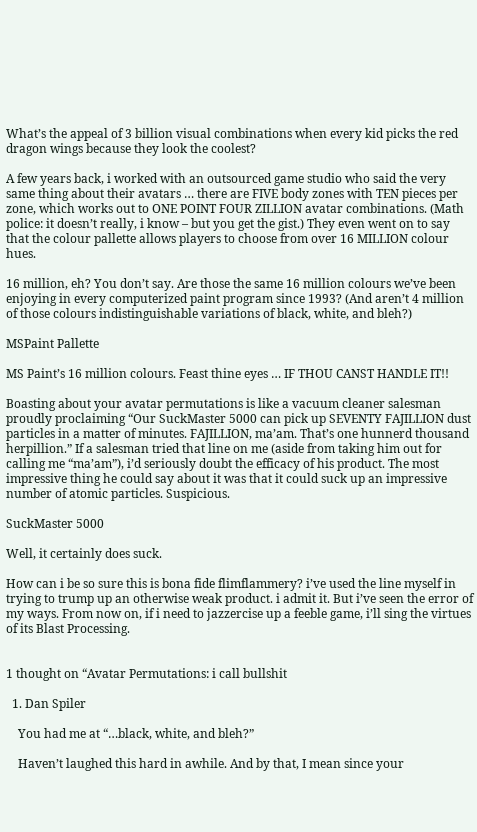What’s the appeal of 3 billion visual combinations when every kid picks the red dragon wings because they look the coolest?

A few years back, i worked with an outsourced game studio who said the very same thing about their avatars … there are FIVE body zones with TEN pieces per zone, which works out to ONE POINT FOUR ZILLION avatar combinations. (Math police: it doesn’t really, i know – but you get the gist.) They even went on to say that the colour pallette allows players to choose from over 16 MILLION colour hues.

16 million, eh? You don’t say. Are those the same 16 million colours we’ve been enjoying in every computerized paint program since 1993? (And aren’t 4 million of those colours indistinguishable variations of black, white, and bleh?)

MSPaint Pallette

MS Paint’s 16 million colours. Feast thine eyes … IF THOU CANST HANDLE IT!!

Boasting about your avatar permutations is like a vacuum cleaner salesman proudly proclaiming “Our SuckMaster 5000 can pick up SEVENTY FAJILLION dust particles in a matter of minutes. FAJILLION, ma’am. That’s one hunnerd thousand herpillion.” If a salesman tried that line on me (aside from taking him out for calling me “ma’am”), i’d seriously doubt the efficacy of his product. The most impressive thing he could say about it was that it could suck up an impressive number of atomic particles. Suspicious.

SuckMaster 5000

Well, it certainly does suck.

How can i be so sure this is bona fide flimflammery? i’ve used the line myself in trying to trump up an otherwise weak product. i admit it. But i’ve seen the error of my ways. From now on, if i need to jazzercise up a feeble game, i’ll sing the virtues of its Blast Processing.


1 thought on “Avatar Permutations: i call bullshit

  1. Dan Spiler

    You had me at “…black, white, and bleh?”

    Haven’t laughed this hard in awhile. And by that, I mean since your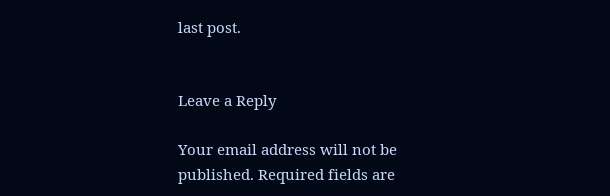last post.


Leave a Reply

Your email address will not be published. Required fields are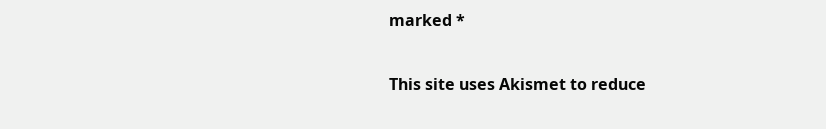marked *

This site uses Akismet to reduce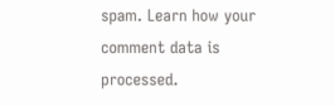spam. Learn how your comment data is processed.